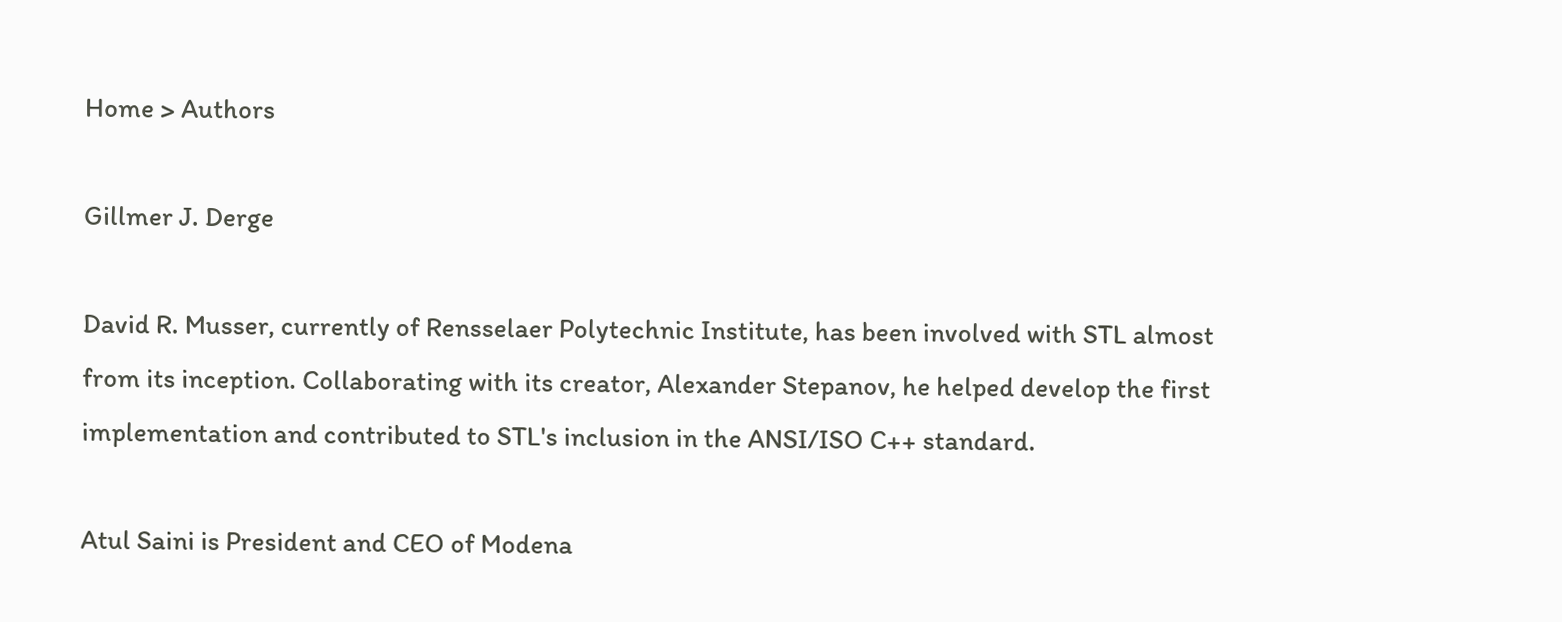Home > Authors

Gillmer J. Derge

David R. Musser, currently of Rensselaer Polytechnic Institute, has been involved with STL almost from its inception. Collaborating with its creator, Alexander Stepanov, he helped develop the first implementation and contributed to STL's inclusion in the ANSI/ISO C++ standard.

Atul Saini is President and CEO of Modena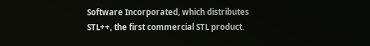Software Incorporated, which distributes STL++, the first commercial STL product.